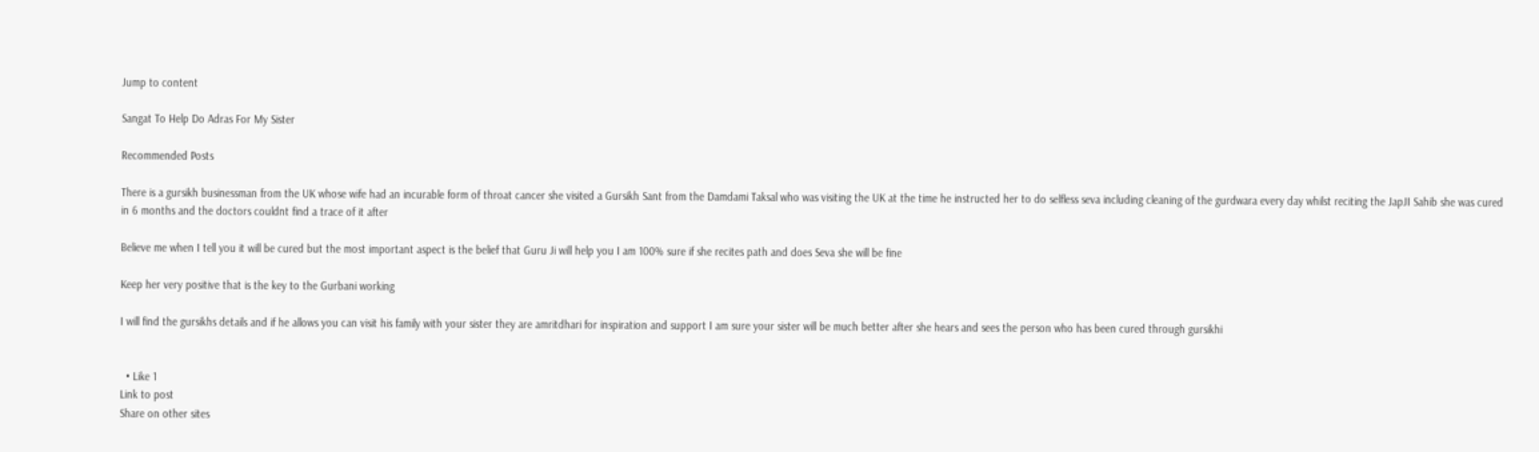Jump to content

Sangat To Help Do Adras For My Sister

Recommended Posts

There is a gursikh businessman from the UK whose wife had an incurable form of throat cancer she visited a Gursikh Sant from the Damdami Taksal who was visiting the UK at the time he instructed her to do selfless seva including cleaning of the gurdwara every day whilst reciting the JapJI Sahib she was cured in 6 months and the doctors couldnt find a trace of it after

Believe me when I tell you it will be cured but the most important aspect is the belief that Guru Ji will help you I am 100% sure if she recites path and does Seva she will be fine

Keep her very positive that is the key to the Gurbani working

I will find the gursikhs details and if he allows you can visit his family with your sister they are amritdhari for inspiration and support I am sure your sister will be much better after she hears and sees the person who has been cured through gursikhi


  • Like 1
Link to post
Share on other sites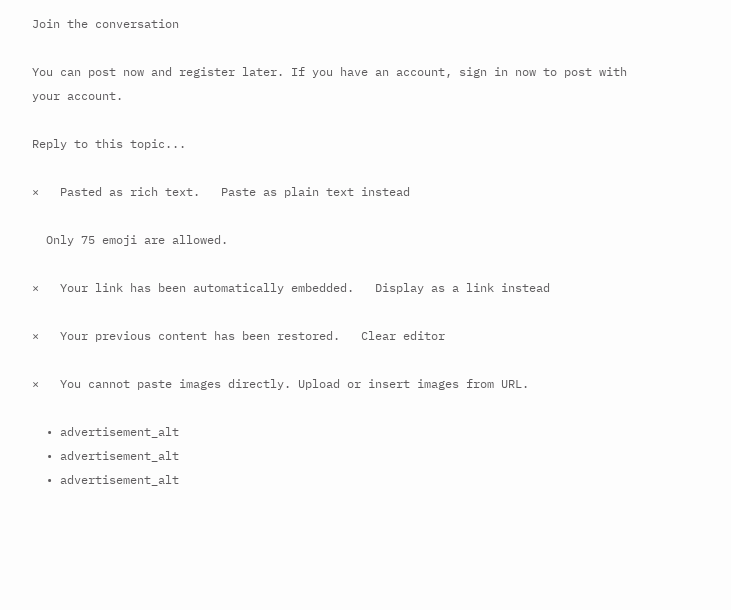Join the conversation

You can post now and register later. If you have an account, sign in now to post with your account.

Reply to this topic...

×   Pasted as rich text.   Paste as plain text instead

  Only 75 emoji are allowed.

×   Your link has been automatically embedded.   Display as a link instead

×   Your previous content has been restored.   Clear editor

×   You cannot paste images directly. Upload or insert images from URL.

  • advertisement_alt
  • advertisement_alt
  • advertisement_alt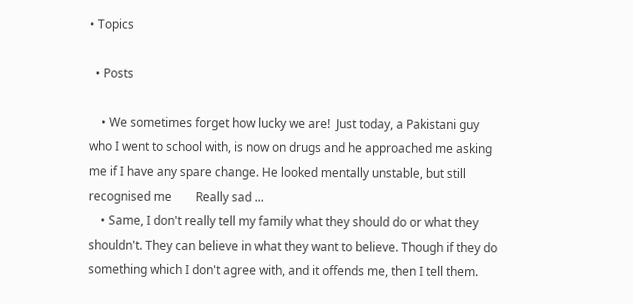• Topics

  • Posts

    • We sometimes forget how lucky we are!  Just today, a Pakistani guy who I went to school with, is now on drugs and he approached me asking me if I have any spare change. He looked mentally unstable, but still recognised me        Really sad ...
    • Same, I don't really tell my family what they should do or what they shouldn't. They can believe in what they want to believe. Though if they do something which I don't agree with, and it offends me, then I tell them.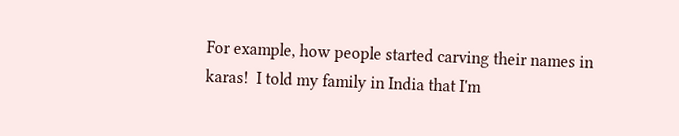For example, how people started carving their names in karas!  I told my family in India that I'm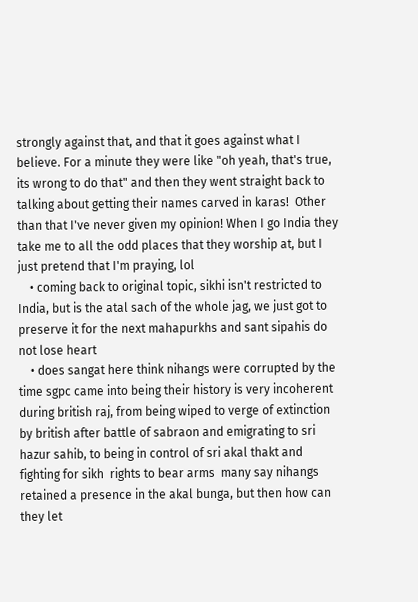strongly against that, and that it goes against what I believe. For a minute they were like "oh yeah, that's true, its wrong to do that" and then they went straight back to talking about getting their names carved in karas!  Other than that I've never given my opinion! When I go India they take me to all the odd places that they worship at, but I just pretend that I'm praying, lol
    • coming back to original topic, sikhi isn't restricted to India, but is the atal sach of the whole jag, we just got to preserve it for the next mahapurkhs and sant sipahis do not lose heart
    • does sangat here think nihangs were corrupted by the time sgpc came into being their history is very incoherent during british raj, from being wiped to verge of extinction by british after battle of sabraon and emigrating to sri hazur sahib, to being in control of sri akal thakt and fighting for sikh  rights to bear arms  many say nihangs retained a presence in the akal bunga, but then how can they let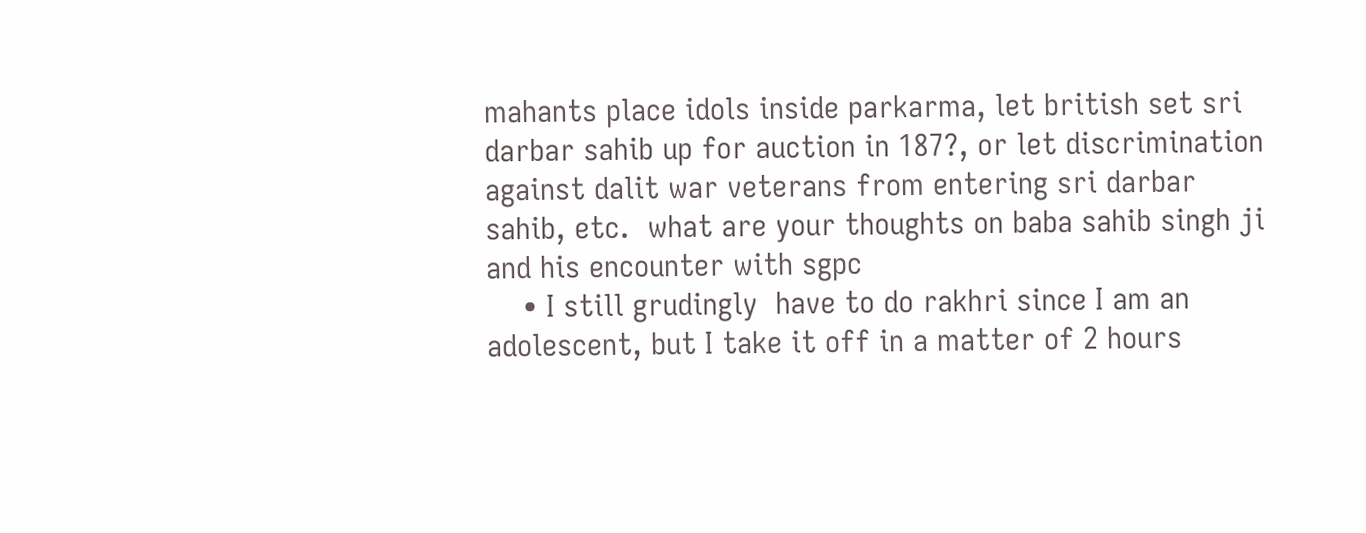mahants place idols inside parkarma, let british set sri darbar sahib up for auction in 187?, or let discrimination against dalit war veterans from entering sri darbar sahib, etc.  what are your thoughts on baba sahib singh ji and his encounter with sgpc
    • I still grudingly  have to do rakhri since I am an adolescent, but I take it off in a matter of 2 hours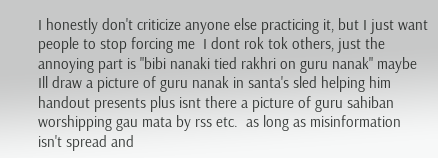I honestly don't criticize anyone else practicing it, but I just want people to stop forcing me  I dont rok tok others, just the annoying part is "bibi nanaki tied rakhri on guru nanak" maybe Ill draw a picture of guru nanak in santa's sled helping him handout presents plus isnt there a picture of guru sahiban worshipping gau mata by rss etc.  as long as misinformation isn't spread and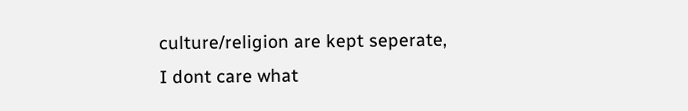culture/religion are kept seperate, I dont care what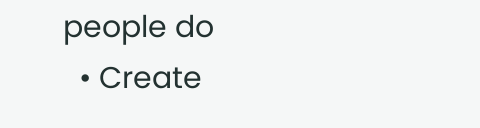people do
  • Create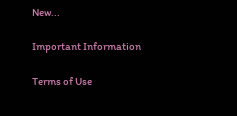New...

Important Information

Terms of Use